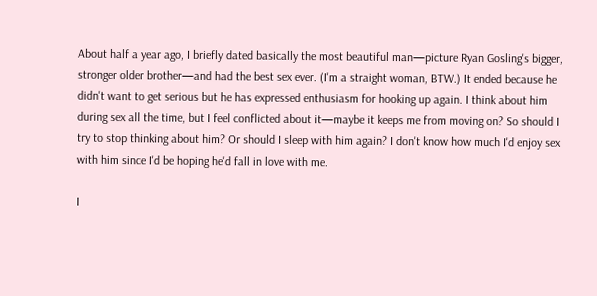About half a year ago, I briefly dated basically the most beautiful man—picture Ryan Gosling's bigger, stronger older brother—and had the best sex ever. (I'm a straight woman, BTW.) It ended because he didn't want to get serious but he has expressed enthusiasm for hooking up again. I think about him during sex all the time, but I feel conflicted about it—maybe it keeps me from moving on? So should I try to stop thinking about him? Or should I sleep with him again? I don't know how much I'd enjoy sex with him since I'd be hoping he'd fall in love with me.

I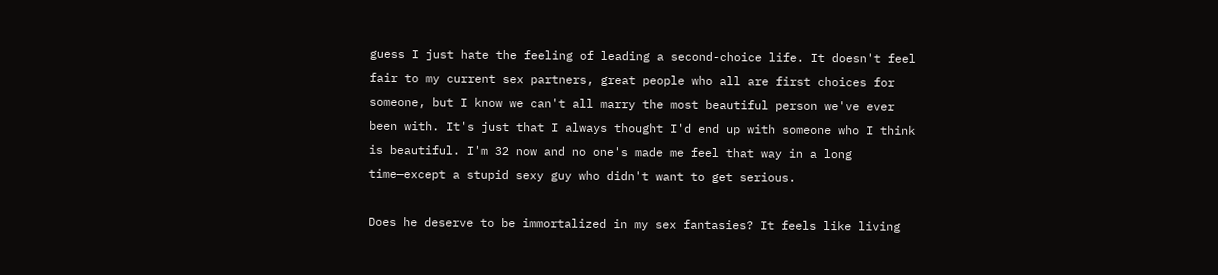guess I just hate the feeling of leading a second-choice life. It doesn't feel fair to my current sex partners, great people who all are first choices for someone, but I know we can't all marry the most beautiful person we've ever been with. It's just that I always thought I'd end up with someone who I think is beautiful. I'm 32 now and no one's made me feel that way in a long time—except a stupid sexy guy who didn't want to get serious.

Does he deserve to be immortalized in my sex fantasies? It feels like living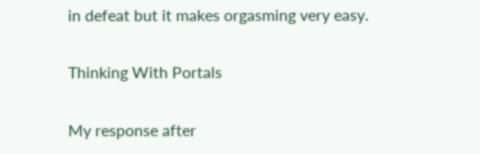in defeat but it makes orgasming very easy.

Thinking With Portals

My response after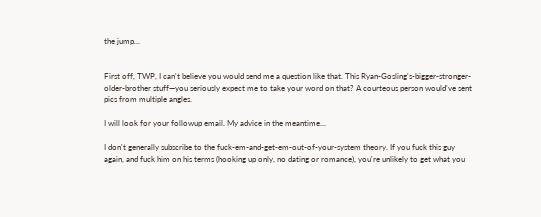the jump...


First off, TWP, I can't believe you would send me a question like that. This Ryan-Gosling's-bigger-stronger-older-brother stuff—you seriously expect me to take your word on that? A courteous person would've sent pics from multiple angles.

I will look for your followup email. My advice in the meantime...

I don't generally subscribe to the fuck-em-and-get-em-out-of-your-system theory. If you fuck this guy again, and fuck him on his terms (hooking up only, no dating or romance), you're unlikely to get what you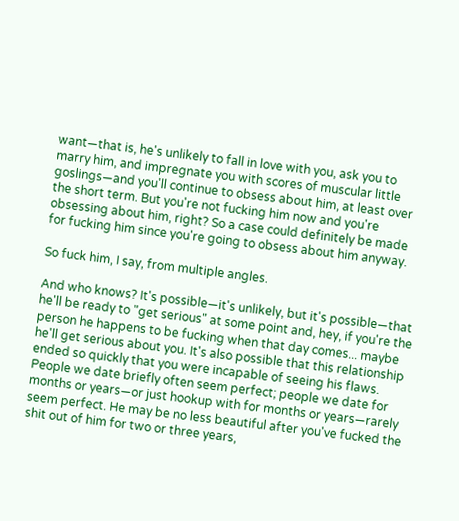want—that is, he's unlikely to fall in love with you, ask you to marry him, and impregnate you with scores of muscular little goslings—and you'll continue to obsess about him, at least over the short term. But you're not fucking him now and you're obsessing about him, right? So a case could definitely be made for fucking him since you're going to obsess about him anyway.

So fuck him, I say, from multiple angles.

And who knows? It's possible—it's unlikely, but it's possible—that he'll be ready to "get serious" at some point and, hey, if you're the person he happens to be fucking when that day comes... maybe he'll get serious about you. It's also possible that this relationship ended so quickly that you were incapable of seeing his flaws. People we date briefly often seem perfect; people we date for months or years—or just hookup with for months or years—rarely seem perfect. He may be no less beautiful after you've fucked the shit out of him for two or three years,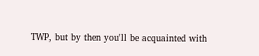TWP, but by then you'll be acquainted with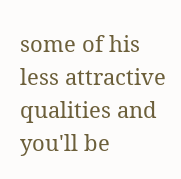some of his less attractive qualities and you'll be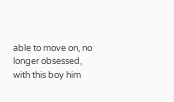able to move on, no longer obsessed, with this boy him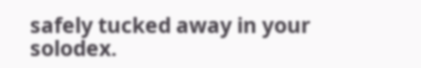safely tucked away in your solodex.